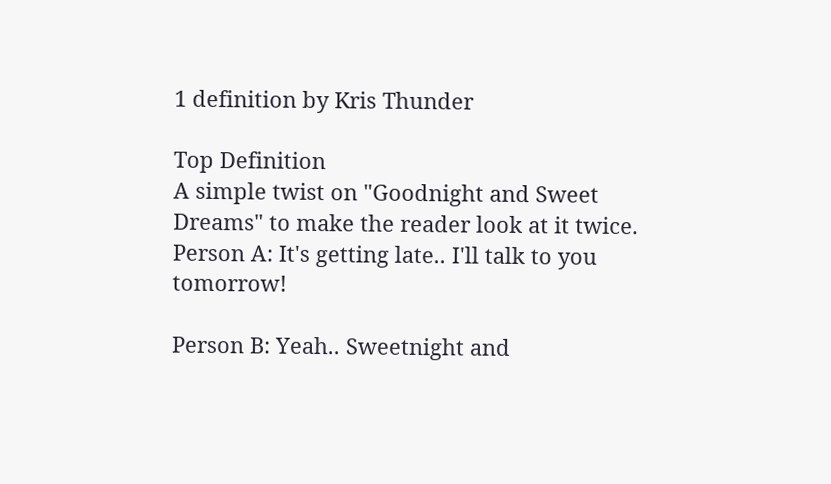1 definition by Kris Thunder

Top Definition
A simple twist on "Goodnight and Sweet Dreams" to make the reader look at it twice.
Person A: It's getting late.. I'll talk to you tomorrow!

Person B: Yeah.. Sweetnight and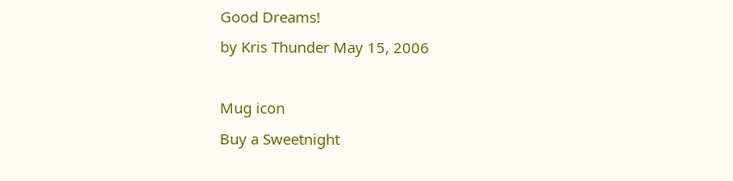Good Dreams!
by Kris Thunder May 15, 2006

Mug icon
Buy a Sweetnight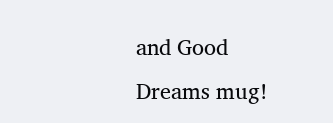and Good Dreams mug!